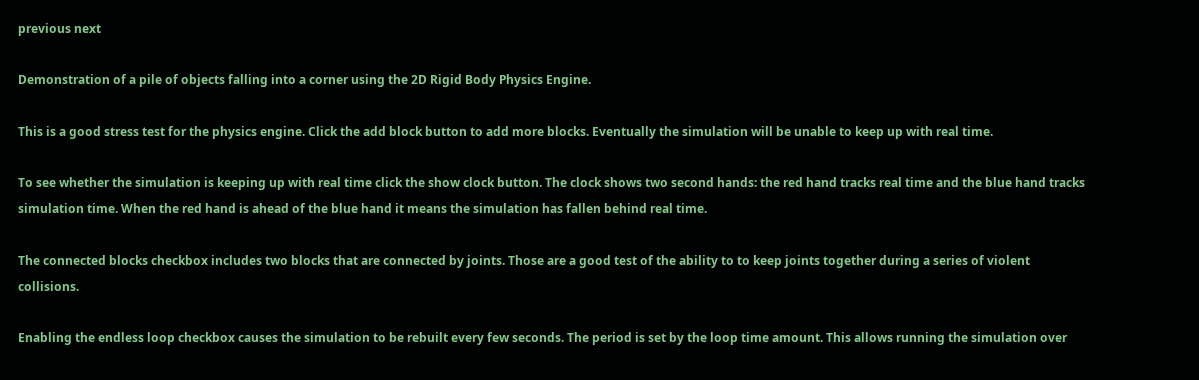previous next

Demonstration of a pile of objects falling into a corner using the 2D Rigid Body Physics Engine.

This is a good stress test for the physics engine. Click the add block button to add more blocks. Eventually the simulation will be unable to keep up with real time.

To see whether the simulation is keeping up with real time click the show clock button. The clock shows two second hands: the red hand tracks real time and the blue hand tracks simulation time. When the red hand is ahead of the blue hand it means the simulation has fallen behind real time.

The connected blocks checkbox includes two blocks that are connected by joints. Those are a good test of the ability to to keep joints together during a series of violent collisions.

Enabling the endless loop checkbox causes the simulation to be rebuilt every few seconds. The period is set by the loop time amount. This allows running the simulation over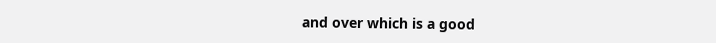and over which is a good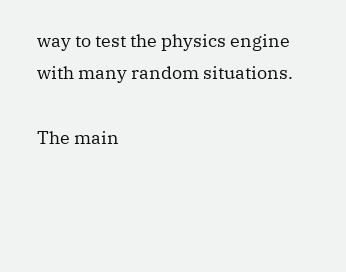way to test the physics engine with many random situations.

The main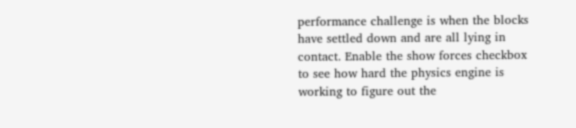performance challenge is when the blocks have settled down and are all lying in contact. Enable the show forces checkbox to see how hard the physics engine is working to figure out the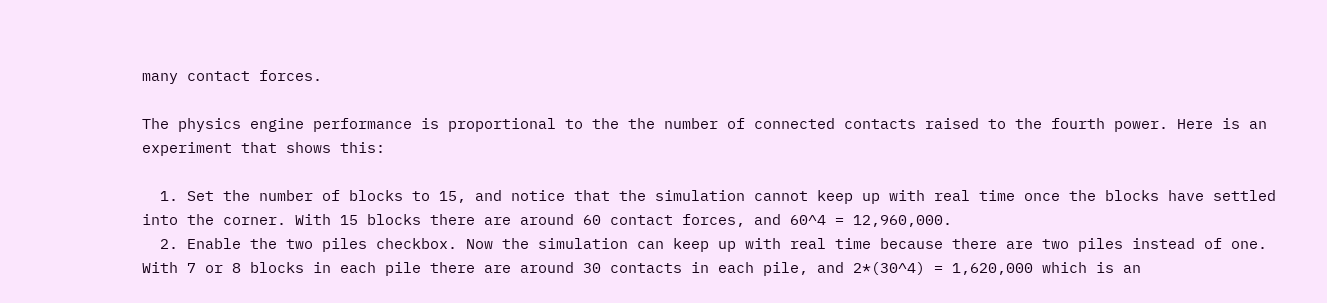many contact forces.

The physics engine performance is proportional to the the number of connected contacts raised to the fourth power. Here is an experiment that shows this:

  1. Set the number of blocks to 15, and notice that the simulation cannot keep up with real time once the blocks have settled into the corner. With 15 blocks there are around 60 contact forces, and 60^4 = 12,960,000.
  2. Enable the two piles checkbox. Now the simulation can keep up with real time because there are two piles instead of one. With 7 or 8 blocks in each pile there are around 30 contacts in each pile, and 2*(30^4) = 1,620,000 which is an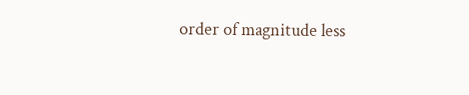order of magnitude less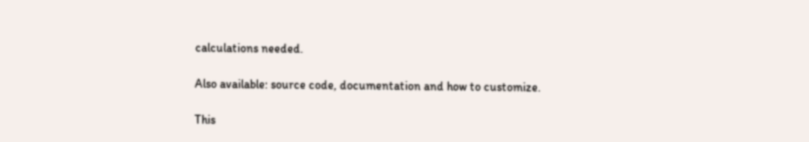calculations needed.

Also available: source code, documentation and how to customize.

This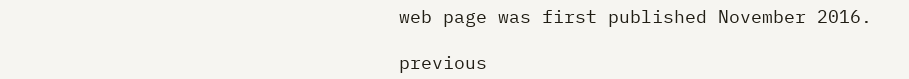web page was first published November 2016.

previous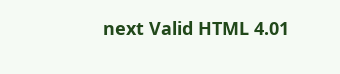next Valid HTML 4.01